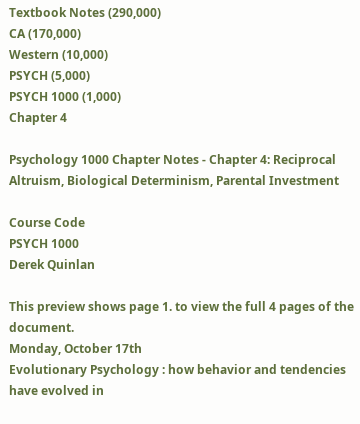Textbook Notes (290,000)
CA (170,000)
Western (10,000)
PSYCH (5,000)
PSYCH 1000 (1,000)
Chapter 4

Psychology 1000 Chapter Notes - Chapter 4: Reciprocal Altruism, Biological Determinism, Parental Investment

Course Code
PSYCH 1000
Derek Quinlan

This preview shows page 1. to view the full 4 pages of the document.
Monday, October 17th
Evolutionary Psychology : how behavior and tendencies have evolved in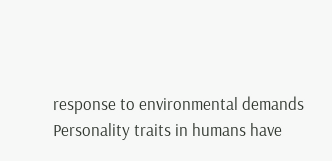response to environmental demands
Personality traits in humans have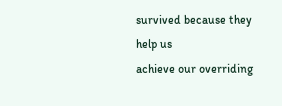survived because they help us
achieve our overriding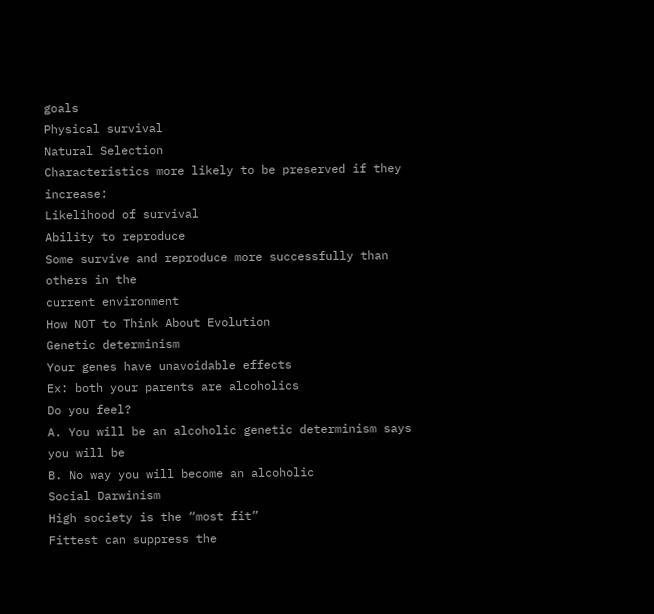goals
Physical survival
Natural Selection
Characteristics more likely to be preserved if they increase:
Likelihood of survival
Ability to reproduce
Some survive and reproduce more successfully than others in the
current environment
How NOT to Think About Evolution
Genetic determinism
Your genes have unavoidable effects
Ex: both your parents are alcoholics
Do you feel?
A. You will be an alcoholic genetic determinism says
you will be
B. No way you will become an alcoholic
Social Darwinism
High society is the “most fit”
Fittest can suppress the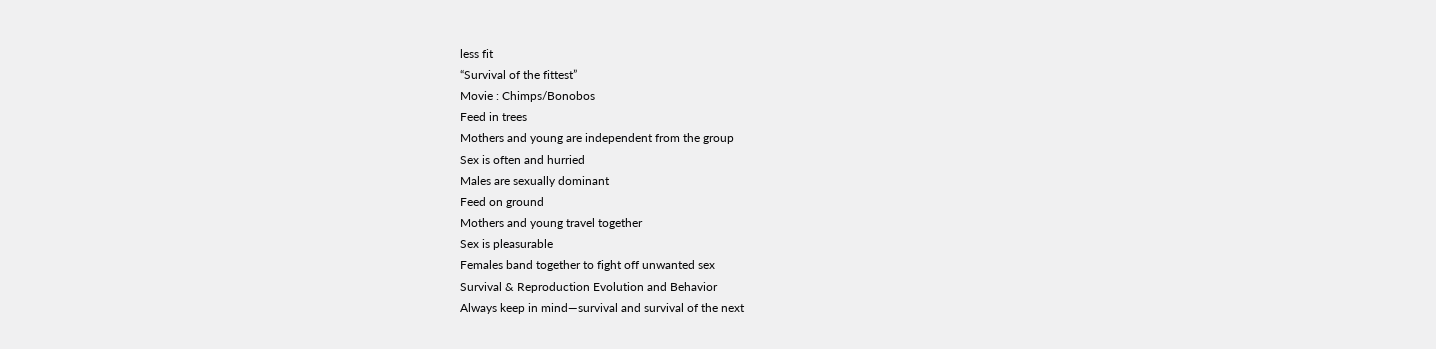less fit
“Survival of the fittest”
Movie : Chimps/Bonobos
Feed in trees
Mothers and young are independent from the group
Sex is often and hurried
Males are sexually dominant
Feed on ground
Mothers and young travel together
Sex is pleasurable
Females band together to fight off unwanted sex
Survival & Reproduction Evolution and Behavior
Always keep in mind—survival and survival of the next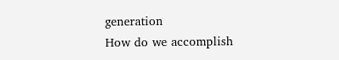generation
How do we accomplish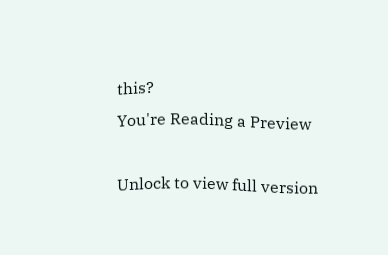this?
You're Reading a Preview

Unlock to view full version